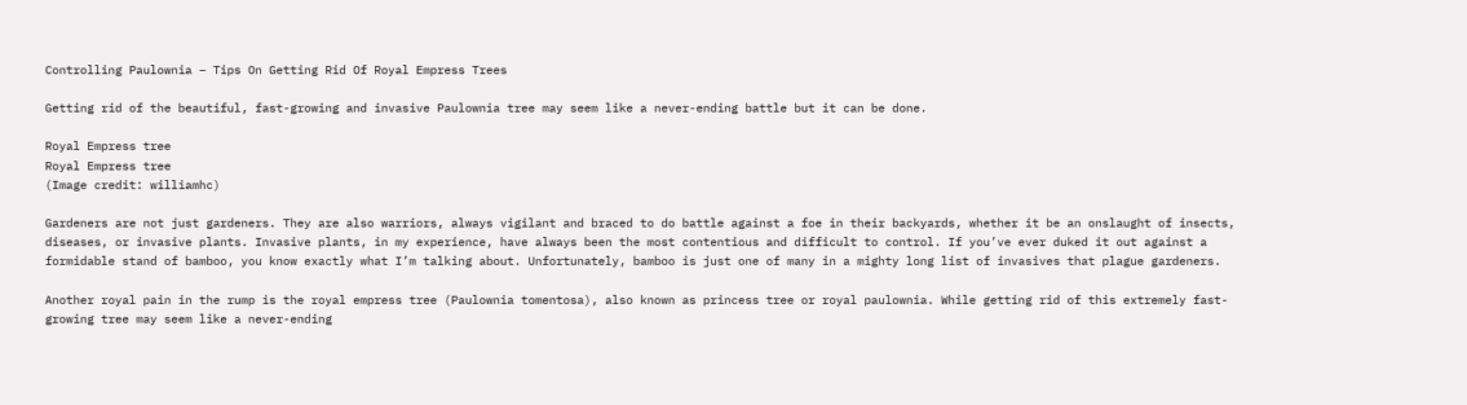Controlling Paulownia – Tips On Getting Rid Of Royal Empress Trees

Getting rid of the beautiful, fast-growing and invasive Paulownia tree may seem like a never-ending battle but it can be done.

Royal Empress tree
Royal Empress tree
(Image credit: williamhc)

Gardeners are not just gardeners. They are also warriors, always vigilant and braced to do battle against a foe in their backyards, whether it be an onslaught of insects, diseases, or invasive plants. Invasive plants, in my experience, have always been the most contentious and difficult to control. If you’ve ever duked it out against a formidable stand of bamboo, you know exactly what I’m talking about. Unfortunately, bamboo is just one of many in a mighty long list of invasives that plague gardeners.

Another royal pain in the rump is the royal empress tree (Paulownia tomentosa), also known as princess tree or royal paulownia. While getting rid of this extremely fast-growing tree may seem like a never-ending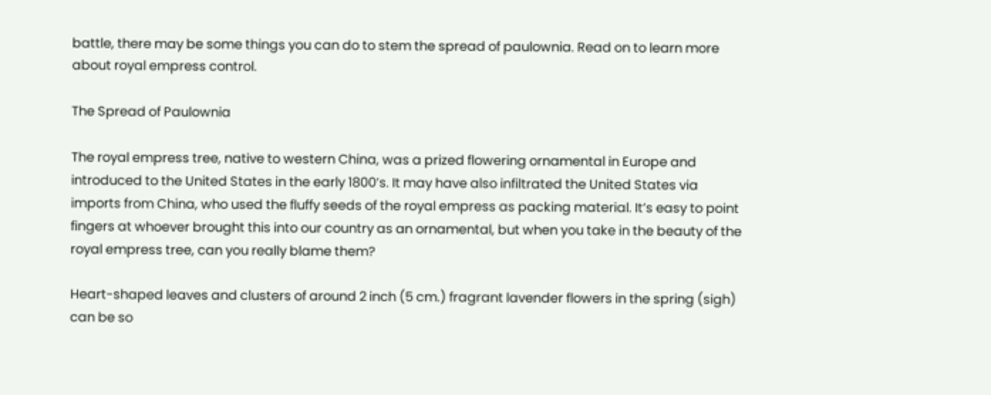battle, there may be some things you can do to stem the spread of paulownia. Read on to learn more about royal empress control.

The Spread of Paulownia

The royal empress tree, native to western China, was a prized flowering ornamental in Europe and introduced to the United States in the early 1800’s. It may have also infiltrated the United States via imports from China, who used the fluffy seeds of the royal empress as packing material. It’s easy to point fingers at whoever brought this into our country as an ornamental, but when you take in the beauty of the royal empress tree, can you really blame them?

Heart-shaped leaves and clusters of around 2 inch (5 cm.) fragrant lavender flowers in the spring (sigh) can be so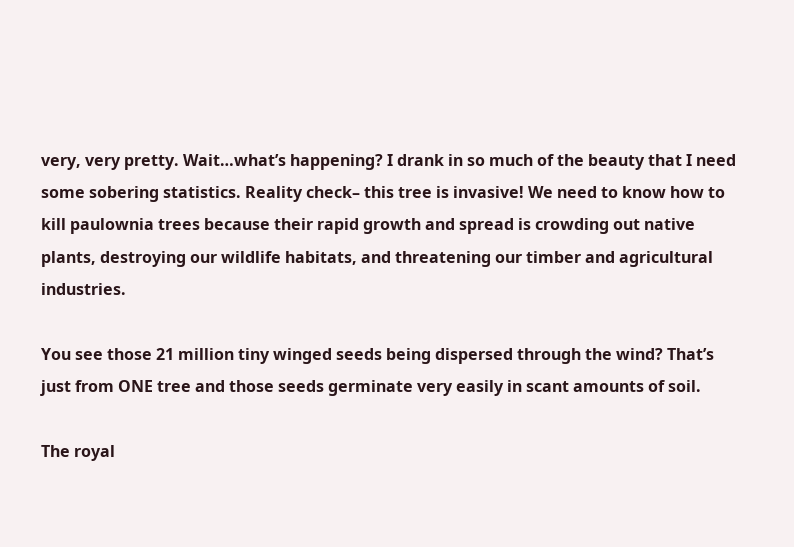very, very pretty. Wait…what’s happening? I drank in so much of the beauty that I need some sobering statistics. Reality check– this tree is invasive! We need to know how to kill paulownia trees because their rapid growth and spread is crowding out native plants, destroying our wildlife habitats, and threatening our timber and agricultural industries.

You see those 21 million tiny winged seeds being dispersed through the wind? That’s just from ONE tree and those seeds germinate very easily in scant amounts of soil.

The royal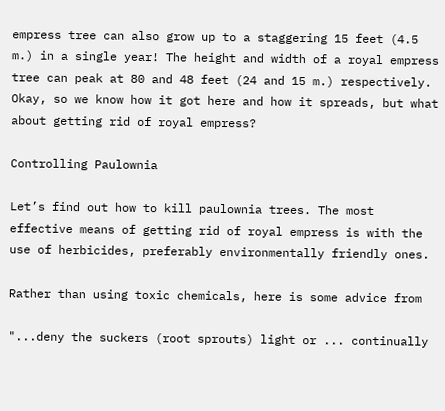empress tree can also grow up to a staggering 15 feet (4.5 m.) in a single year! The height and width of a royal empress tree can peak at 80 and 48 feet (24 and 15 m.) respectively. Okay, so we know how it got here and how it spreads, but what about getting rid of royal empress?

Controlling Paulownia

Let’s find out how to kill paulownia trees. The most effective means of getting rid of royal empress is with the use of herbicides, preferably environmentally friendly ones.

Rather than using toxic chemicals, here is some advice from

"...deny the suckers (root sprouts) light or ... continually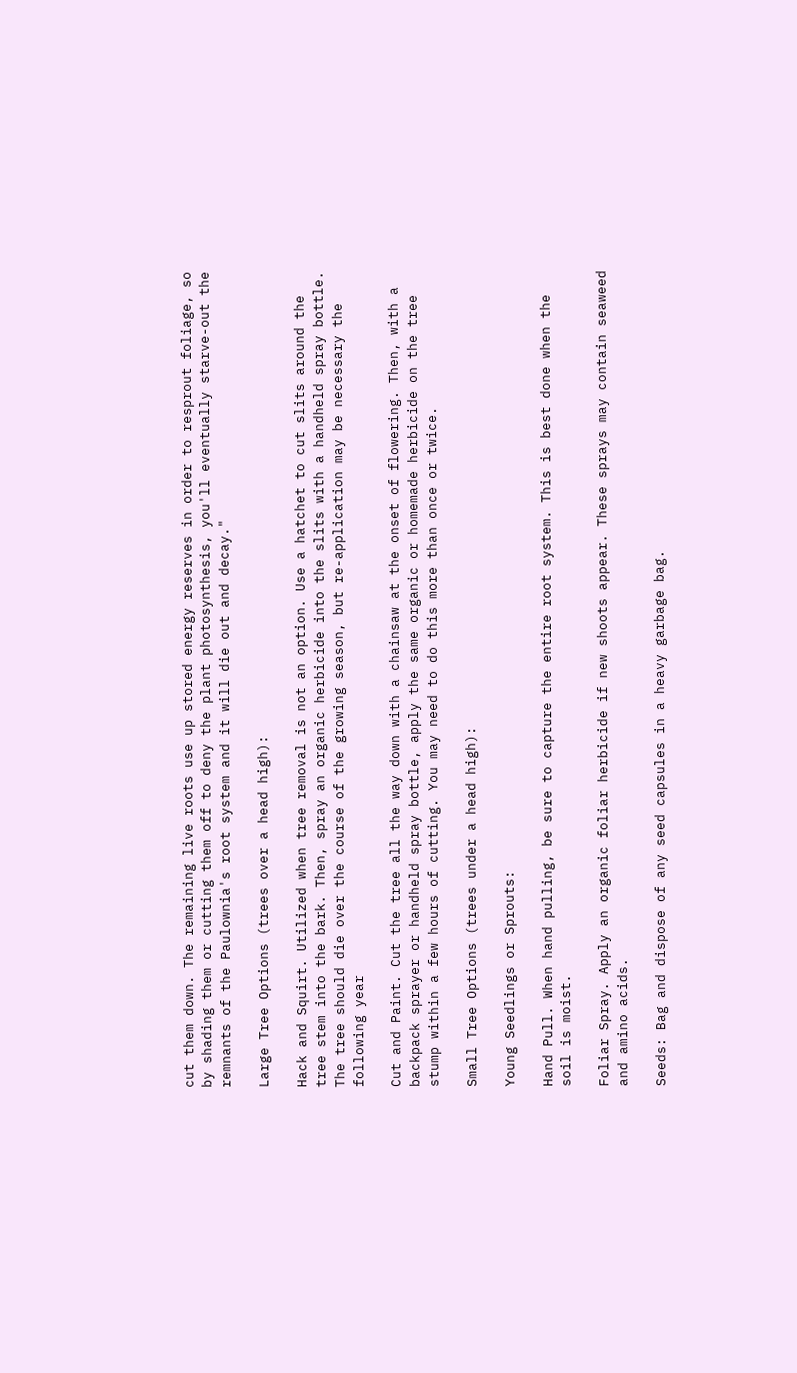cut them down. The remaining live roots use up stored energy reserves in order to resprout foliage, so by shading them or cutting them off to deny the plant photosynthesis, you'll eventually starve-out the remnants of the Paulownia's root system and it will die out and decay."

Large Tree Options (trees over a head high):

Hack and Squirt. Utilized when tree removal is not an option. Use a hatchet to cut slits around the tree stem into the bark. Then, spray an organic herbicide into the slits with a handheld spray bottle. The tree should die over the course of the growing season, but re-application may be necessary the following year

Cut and Paint. Cut the tree all the way down with a chainsaw at the onset of flowering. Then, with a backpack sprayer or handheld spray bottle, apply the same organic or homemade herbicide on the tree stump within a few hours of cutting. You may need to do this more than once or twice.

Small Tree Options (trees under a head high):

Young Seedlings or Sprouts:

Hand Pull. When hand pulling, be sure to capture the entire root system. This is best done when the soil is moist.

Foliar Spray. Apply an organic foliar herbicide if new shoots appear. These sprays may contain seaweed and amino acids.

Seeds: Bag and dispose of any seed capsules in a heavy garbage bag.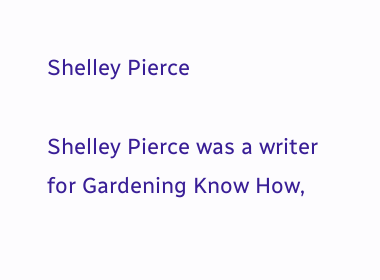Shelley Pierce

Shelley Pierce was a writer for Gardening Know How,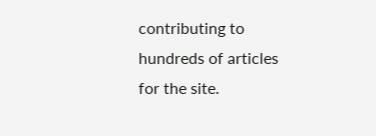contributing to hundreds of articles for the site.